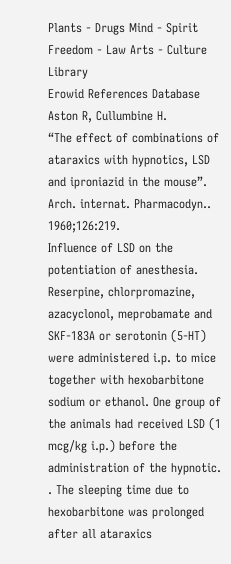Plants - Drugs Mind - Spirit Freedom - Law Arts - Culture Library
Erowid References Database
Aston R, Cullumbine H.
“The effect of combinations of ataraxics with hypnotics, LSD and iproniazid in the mouse”.
Arch. internat. Pharmacodyn.. 1960;126:219.
Influence of LSD on the potentiation of anesthesia. Reserpine, chlorpromazine, azacyclonol, meprobamate and SKF-183A or serotonin (5-HT) were administered i.p. to mice together with hexobarbitone sodium or ethanol. One group of the animals had received LSD (1 mcg/kg i.p.) before the administration of the hypnotic. . The sleeping time due to hexobarbitone was prolonged after all ataraxics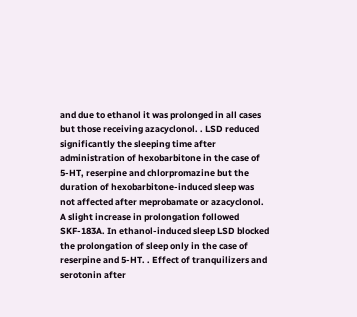and due to ethanol it was prolonged in all cases but those receiving azacyclonol. . LSD reduced significantly the sleeping time after administration of hexobarbitone in the case of 5-HT, reserpine and chlorpromazine but the duration of hexobarbitone-induced sleep was not affected after meprobamate or azacyclonol. A slight increase in prolongation followed SKF-183A. In ethanol-induced sleep LSD blocked the prolongation of sleep only in the case of reserpine and 5-HT. . Effect of tranquilizers and serotonin after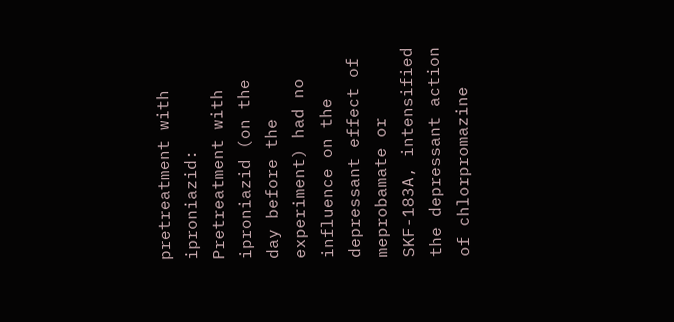pretreatment with iproniazid: Pretreatment with iproniazid (on the day before the experiment) had no influence on the depressant effect of meprobamate or SKF-183A, intensified the depressant action of chlorpromazine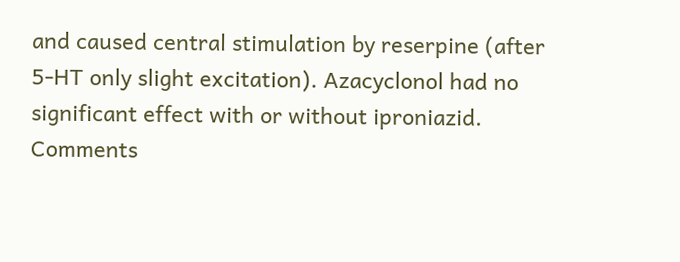and caused central stimulation by reserpine (after 5-HT only slight excitation). Azacyclonol had no significant effect with or without iproniazid.
Comments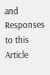and Responses to this Article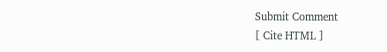Submit Comment
[ Cite HTML ]